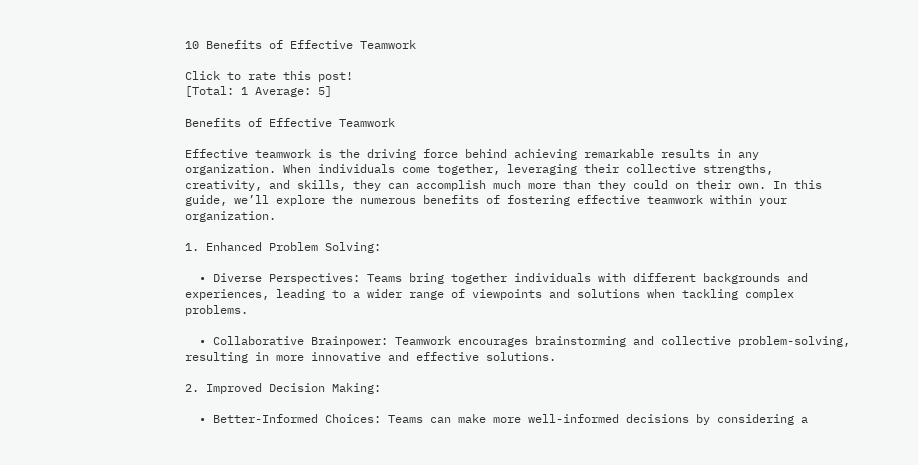10 Benefits of Effective Teamwork

Click to rate this post!
[Total: 1 Average: 5]

Benefits of Effective Teamwork

Effective teamwork is the driving force behind achieving remarkable results in any organization. When individuals come together, leveraging their collective strengths, creativity, and skills, they can accomplish much more than they could on their own. In this guide, we’ll explore the numerous benefits of fostering effective teamwork within your organization.

1. Enhanced Problem Solving:

  • Diverse Perspectives: Teams bring together individuals with different backgrounds and experiences, leading to a wider range of viewpoints and solutions when tackling complex problems.

  • Collaborative Brainpower: Teamwork encourages brainstorming and collective problem-solving, resulting in more innovative and effective solutions.

2. Improved Decision Making:

  • Better-Informed Choices: Teams can make more well-informed decisions by considering a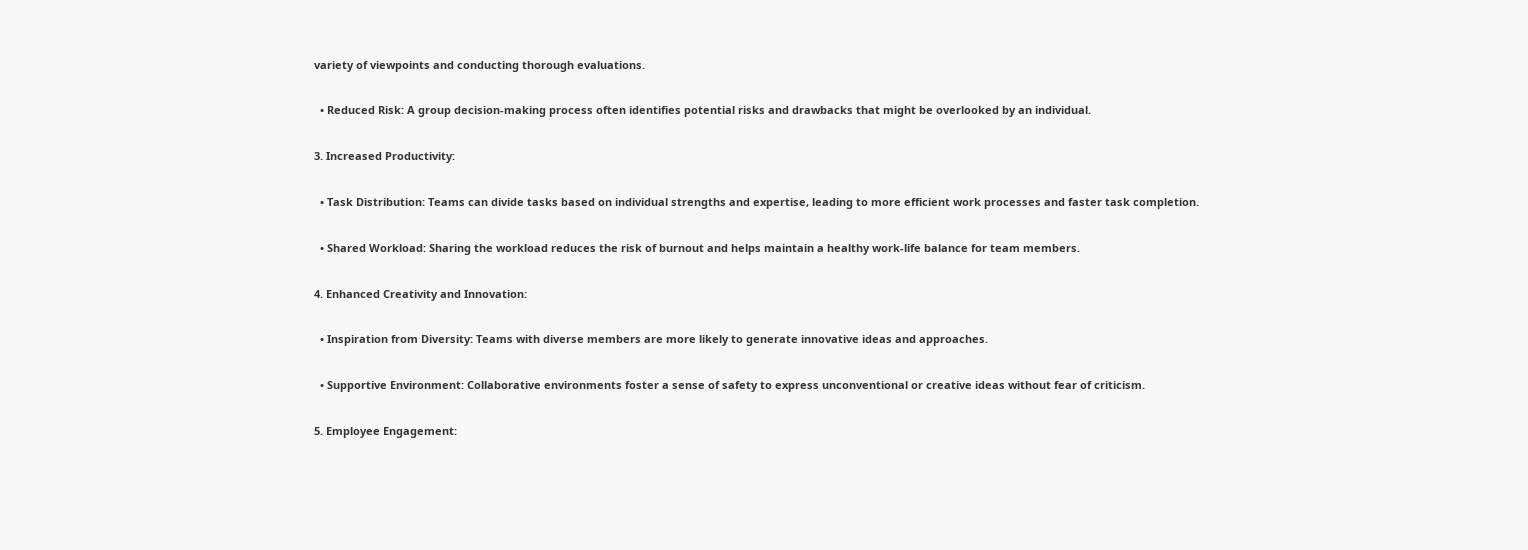variety of viewpoints and conducting thorough evaluations.

  • Reduced Risk: A group decision-making process often identifies potential risks and drawbacks that might be overlooked by an individual.

3. Increased Productivity:

  • Task Distribution: Teams can divide tasks based on individual strengths and expertise, leading to more efficient work processes and faster task completion.

  • Shared Workload: Sharing the workload reduces the risk of burnout and helps maintain a healthy work-life balance for team members.

4. Enhanced Creativity and Innovation:

  • Inspiration from Diversity: Teams with diverse members are more likely to generate innovative ideas and approaches.

  • Supportive Environment: Collaborative environments foster a sense of safety to express unconventional or creative ideas without fear of criticism.

5. Employee Engagement: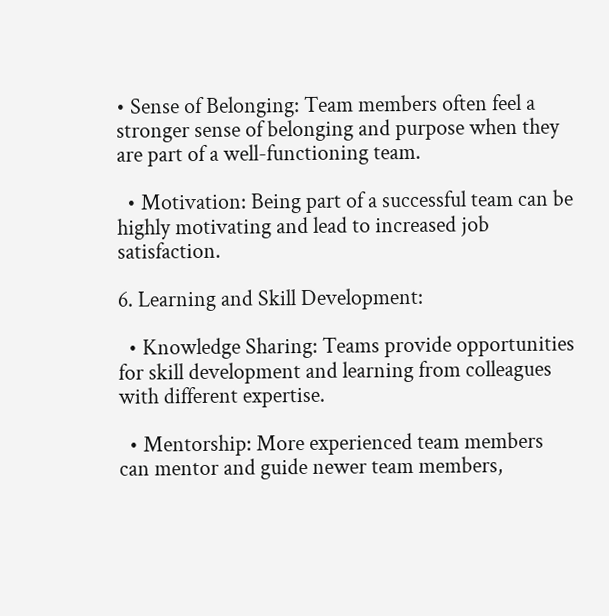• Sense of Belonging: Team members often feel a stronger sense of belonging and purpose when they are part of a well-functioning team.

  • Motivation: Being part of a successful team can be highly motivating and lead to increased job satisfaction.

6. Learning and Skill Development:

  • Knowledge Sharing: Teams provide opportunities for skill development and learning from colleagues with different expertise.

  • Mentorship: More experienced team members can mentor and guide newer team members,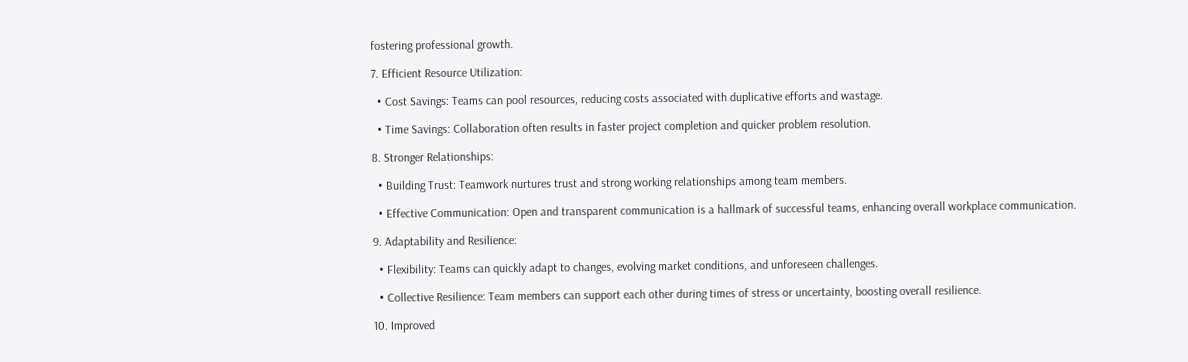fostering professional growth.

7. Efficient Resource Utilization:

  • Cost Savings: Teams can pool resources, reducing costs associated with duplicative efforts and wastage.

  • Time Savings: Collaboration often results in faster project completion and quicker problem resolution.

8. Stronger Relationships:

  • Building Trust: Teamwork nurtures trust and strong working relationships among team members.

  • Effective Communication: Open and transparent communication is a hallmark of successful teams, enhancing overall workplace communication.

9. Adaptability and Resilience:

  • Flexibility: Teams can quickly adapt to changes, evolving market conditions, and unforeseen challenges.

  • Collective Resilience: Team members can support each other during times of stress or uncertainty, boosting overall resilience.

10. Improved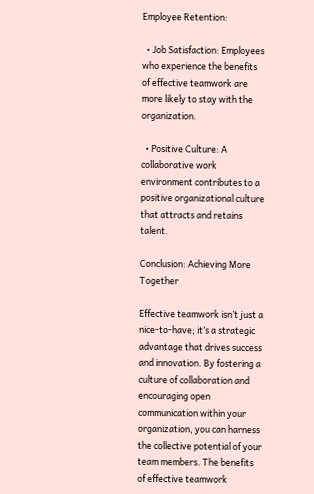Employee Retention:

  • Job Satisfaction: Employees who experience the benefits of effective teamwork are more likely to stay with the organization.

  • Positive Culture: A collaborative work environment contributes to a positive organizational culture that attracts and retains talent.

Conclusion: Achieving More Together

Effective teamwork isn’t just a nice-to-have; it’s a strategic advantage that drives success and innovation. By fostering a culture of collaboration and encouraging open communication within your organization, you can harness the collective potential of your team members. The benefits of effective teamwork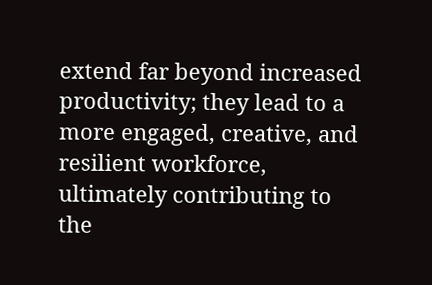extend far beyond increased productivity; they lead to a more engaged, creative, and resilient workforce, ultimately contributing to the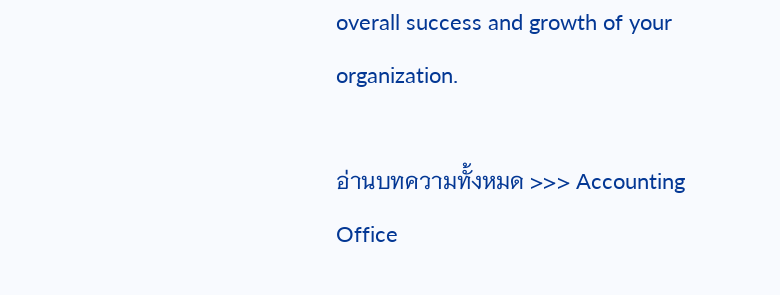overall success and growth of your organization.

อ่านบทความทั้งหมด >>> Accounting Office